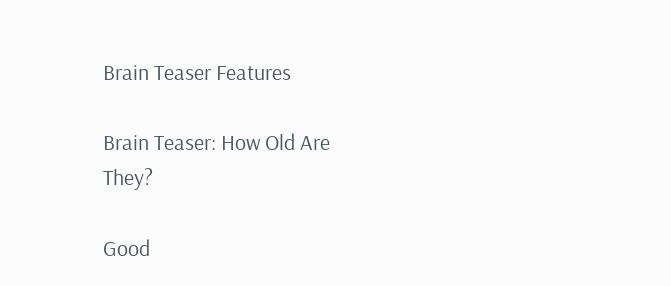Brain Teaser Features

Brain Teaser: How Old Are They?

Good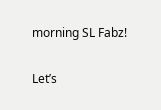morning SL Fabz!

Let’s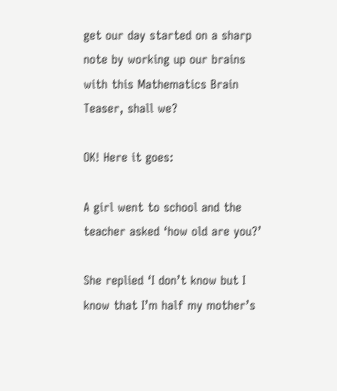get our day started on a sharp note by working up our brains with this Mathematics Brain Teaser, shall we?

OK! Here it goes:

A girl went to school and the teacher asked ‘how old are you?’

She replied ‘I don’t know but I know that I’m half my mother’s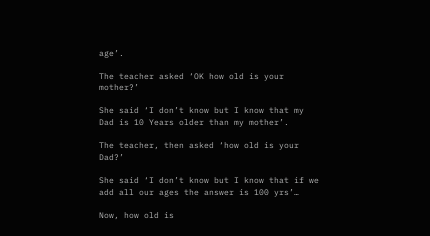age’.

The teacher asked ‘OK how old is your mother?’

She said ‘I don’t know but I know that my Dad is 10 Years older than my mother’.

The teacher, then asked ‘how old is your Dad?’

She said ‘I don’t know but I know that if we add all our ages the answer is 100 yrs’…

Now, how old is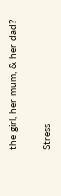the girl, her mum, & her dad?

Stress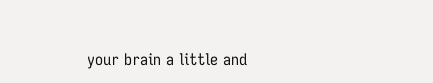your brain a little and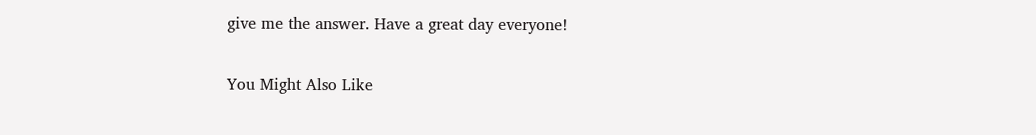give me the answer. Have a great day everyone!

You Might Also Like